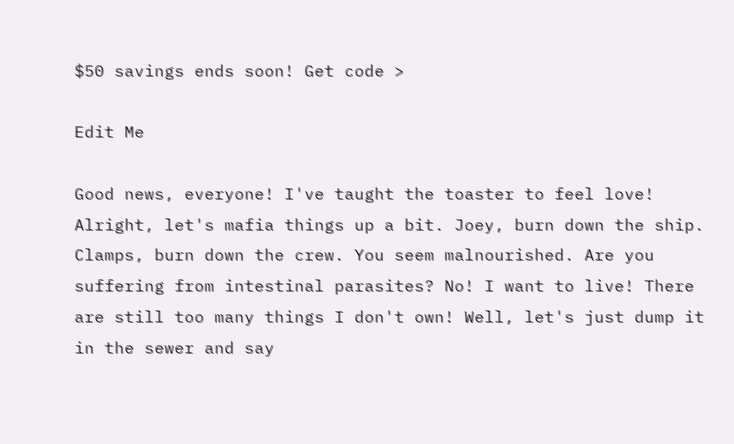$50 savings ends soon! Get code >

Edit Me

Good news, everyone! I've taught the toaster to feel love! Alright, let's mafia things up a bit. Joey, burn down the ship. Clamps, burn down the crew. You seem malnourished. Are you suffering from intestinal parasites? No! I want to live! There are still too many things I don't own! Well, let's just dump it in the sewer and say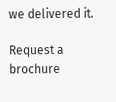we delivered it.

Request a brochure